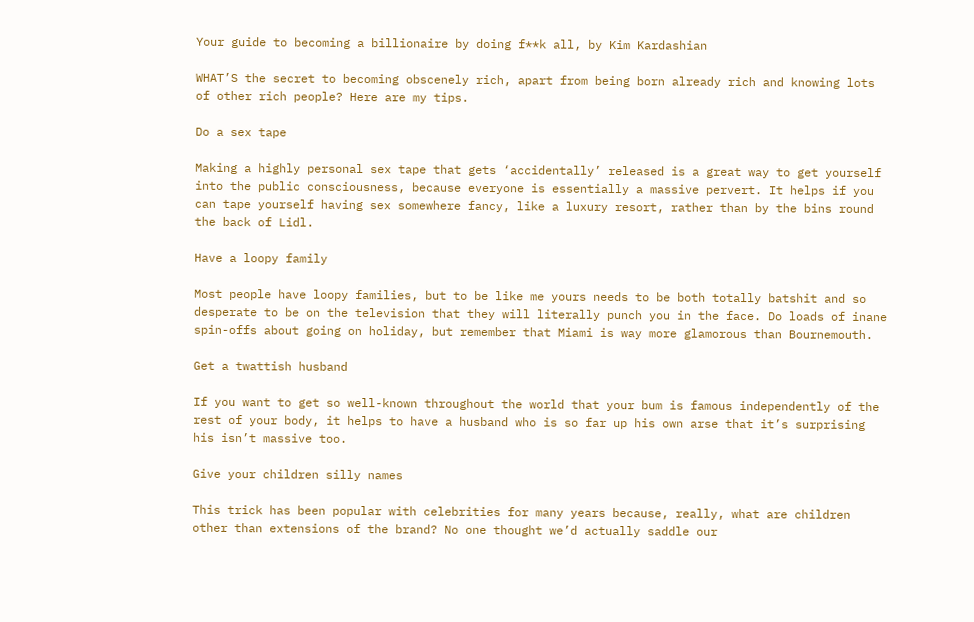Your guide to becoming a billionaire by doing f**k all, by Kim Kardashian

WHAT’S the secret to becoming obscenely rich, apart from being born already rich and knowing lots of other rich people? Here are my tips.

Do a sex tape

Making a highly personal sex tape that gets ‘accidentally’ released is a great way to get yourself into the public consciousness, because everyone is essentially a massive pervert. It helps if you can tape yourself having sex somewhere fancy, like a luxury resort, rather than by the bins round the back of Lidl.

Have a loopy family

Most people have loopy families, but to be like me yours needs to be both totally batshit and so desperate to be on the television that they will literally punch you in the face. Do loads of inane spin-offs about going on holiday, but remember that Miami is way more glamorous than Bournemouth.

Get a twattish husband

If you want to get so well-known throughout the world that your bum is famous independently of the rest of your body, it helps to have a husband who is so far up his own arse that it’s surprising his isn’t massive too.

Give your children silly names

This trick has been popular with celebrities for many years because, really, what are children other than extensions of the brand? No one thought we’d actually saddle our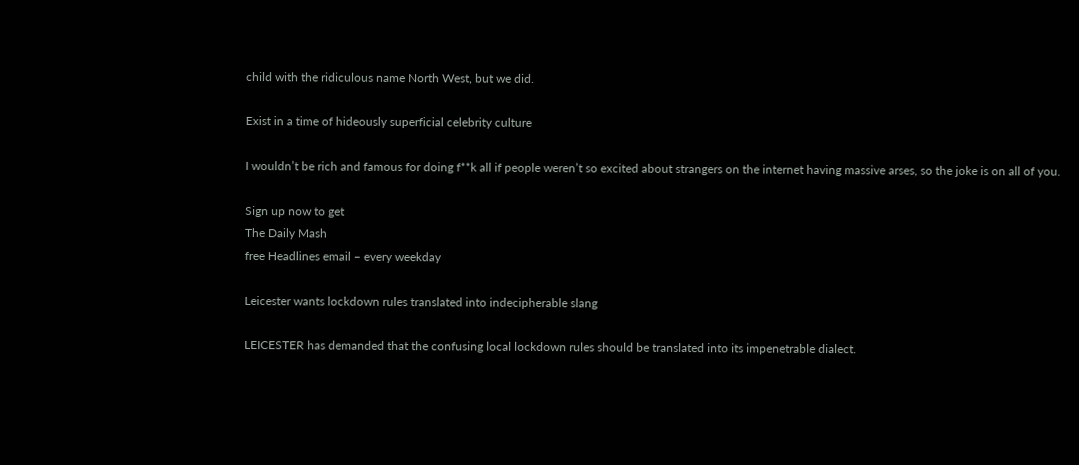child with the ridiculous name North West, but we did.

Exist in a time of hideously superficial celebrity culture

I wouldn’t be rich and famous for doing f**k all if people weren’t so excited about strangers on the internet having massive arses, so the joke is on all of you.

Sign up now to get
The Daily Mash
free Headlines email – every weekday

Leicester wants lockdown rules translated into indecipherable slang

LEICESTER has demanded that the confusing local lockdown rules should be translated into its impenetrable dialect.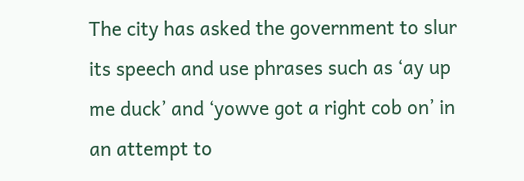The city has asked the government to slur its speech and use phrases such as ‘ay up me duck’ and ‘yowve got a right cob on’ in an attempt to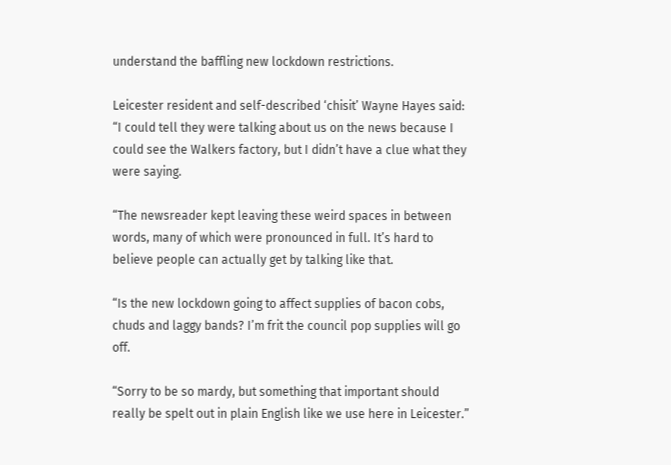understand the baffling new lockdown restrictions.

Leicester resident and self-described ‘chisit’ Wayne Hayes said: “I could tell they were talking about us on the news because I could see the Walkers factory, but I didn’t have a clue what they were saying.

“The newsreader kept leaving these weird spaces in between words, many of which were pronounced in full. It’s hard to believe people can actually get by talking like that.

“Is the new lockdown going to affect supplies of bacon cobs, chuds and laggy bands? I’m frit the council pop supplies will go off.

“Sorry to be so mardy, but something that important should really be spelt out in plain English like we use here in Leicester.”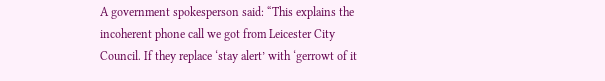A government spokesperson said: “This explains the incoherent phone call we got from Leicester City Council. If they replace ‘stay alert’ with ‘gerrowt of it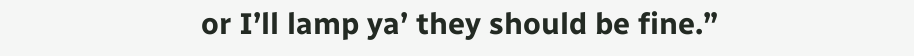or I’ll lamp ya’ they should be fine.”